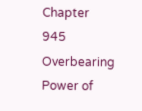Chapter 945 Overbearing Power of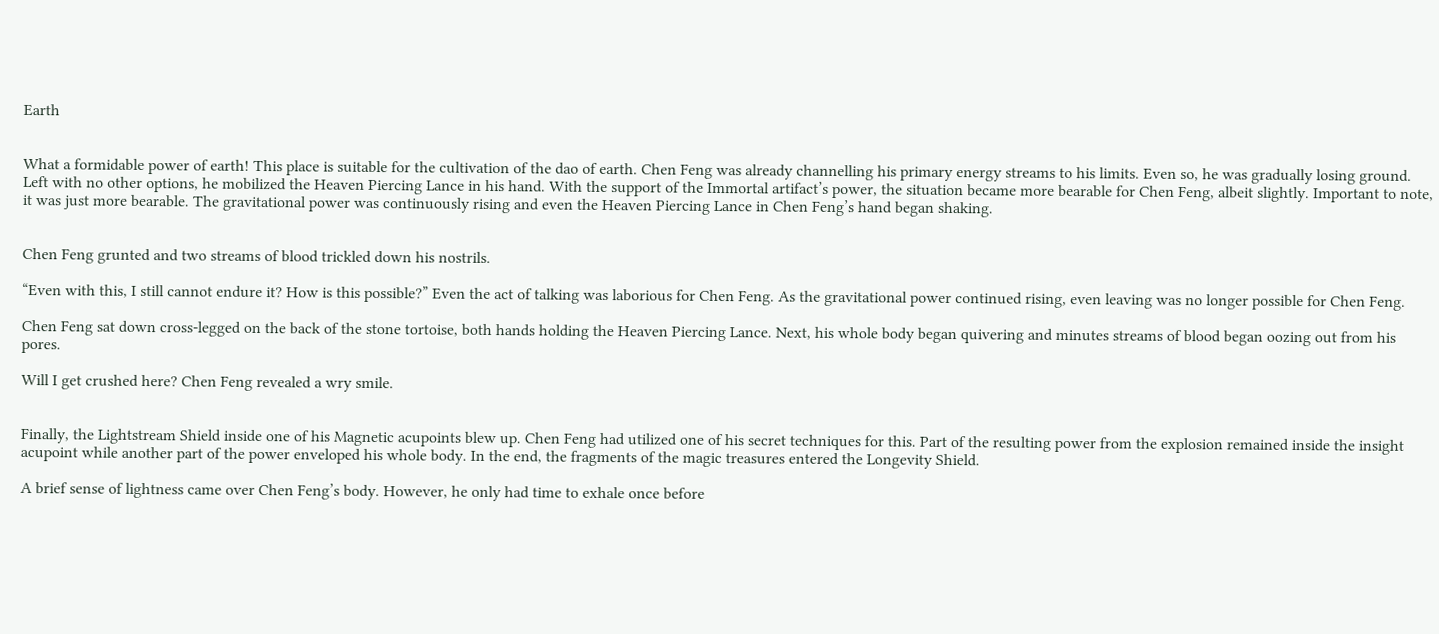Earth


What a formidable power of earth! This place is suitable for the cultivation of the dao of earth. Chen Feng was already channelling his primary energy streams to his limits. Even so, he was gradually losing ground. Left with no other options, he mobilized the Heaven Piercing Lance in his hand. With the support of the Immortal artifact’s power, the situation became more bearable for Chen Feng, albeit slightly. Important to note, it was just more bearable. The gravitational power was continuously rising and even the Heaven Piercing Lance in Chen Feng’s hand began shaking.


Chen Feng grunted and two streams of blood trickled down his nostrils.

“Even with this, I still cannot endure it? How is this possible?” Even the act of talking was laborious for Chen Feng. As the gravitational power continued rising, even leaving was no longer possible for Chen Feng.

Chen Feng sat down cross-legged on the back of the stone tortoise, both hands holding the Heaven Piercing Lance. Next, his whole body began quivering and minutes streams of blood began oozing out from his pores.

Will I get crushed here? Chen Feng revealed a wry smile.


Finally, the Lightstream Shield inside one of his Magnetic acupoints blew up. Chen Feng had utilized one of his secret techniques for this. Part of the resulting power from the explosion remained inside the insight acupoint while another part of the power enveloped his whole body. In the end, the fragments of the magic treasures entered the Longevity Shield.

A brief sense of lightness came over Chen Feng’s body. However, he only had time to exhale once before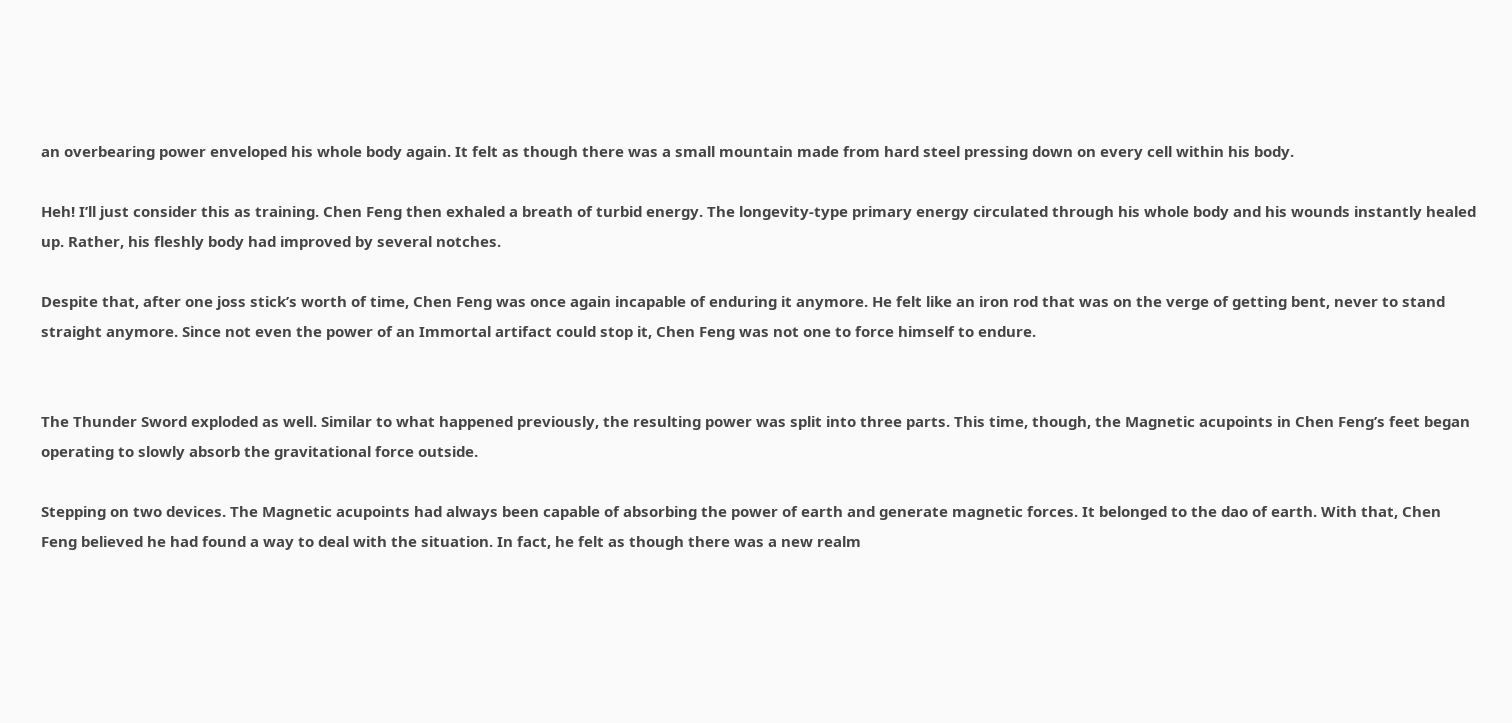an overbearing power enveloped his whole body again. It felt as though there was a small mountain made from hard steel pressing down on every cell within his body.

Heh! I’ll just consider this as training. Chen Feng then exhaled a breath of turbid energy. The longevity-type primary energy circulated through his whole body and his wounds instantly healed up. Rather, his fleshly body had improved by several notches.

Despite that, after one joss stick’s worth of time, Chen Feng was once again incapable of enduring it anymore. He felt like an iron rod that was on the verge of getting bent, never to stand straight anymore. Since not even the power of an Immortal artifact could stop it, Chen Feng was not one to force himself to endure.


The Thunder Sword exploded as well. Similar to what happened previously, the resulting power was split into three parts. This time, though, the Magnetic acupoints in Chen Feng’s feet began operating to slowly absorb the gravitational force outside.

Stepping on two devices. The Magnetic acupoints had always been capable of absorbing the power of earth and generate magnetic forces. It belonged to the dao of earth. With that, Chen Feng believed he had found a way to deal with the situation. In fact, he felt as though there was a new realm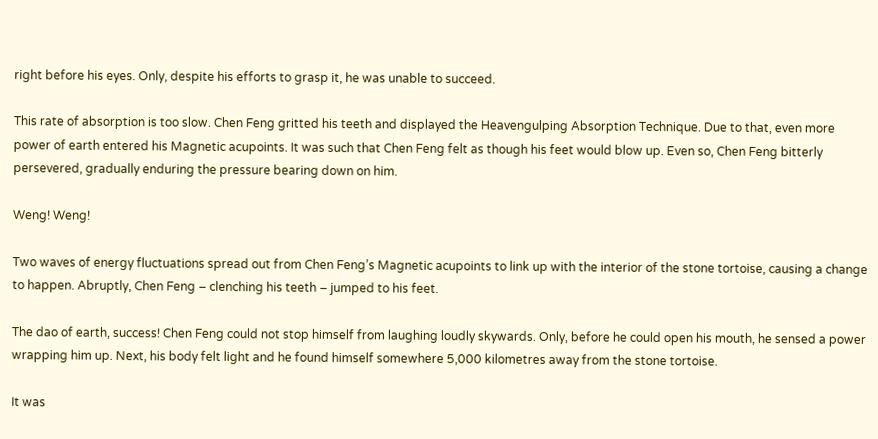right before his eyes. Only, despite his efforts to grasp it, he was unable to succeed.

This rate of absorption is too slow. Chen Feng gritted his teeth and displayed the Heavengulping Absorption Technique. Due to that, even more power of earth entered his Magnetic acupoints. It was such that Chen Feng felt as though his feet would blow up. Even so, Chen Feng bitterly persevered, gradually enduring the pressure bearing down on him.

Weng! Weng!

Two waves of energy fluctuations spread out from Chen Feng’s Magnetic acupoints to link up with the interior of the stone tortoise, causing a change to happen. Abruptly, Chen Feng – clenching his teeth – jumped to his feet.

The dao of earth, success! Chen Feng could not stop himself from laughing loudly skywards. Only, before he could open his mouth, he sensed a power wrapping him up. Next, his body felt light and he found himself somewhere 5,000 kilometres away from the stone tortoise.

It was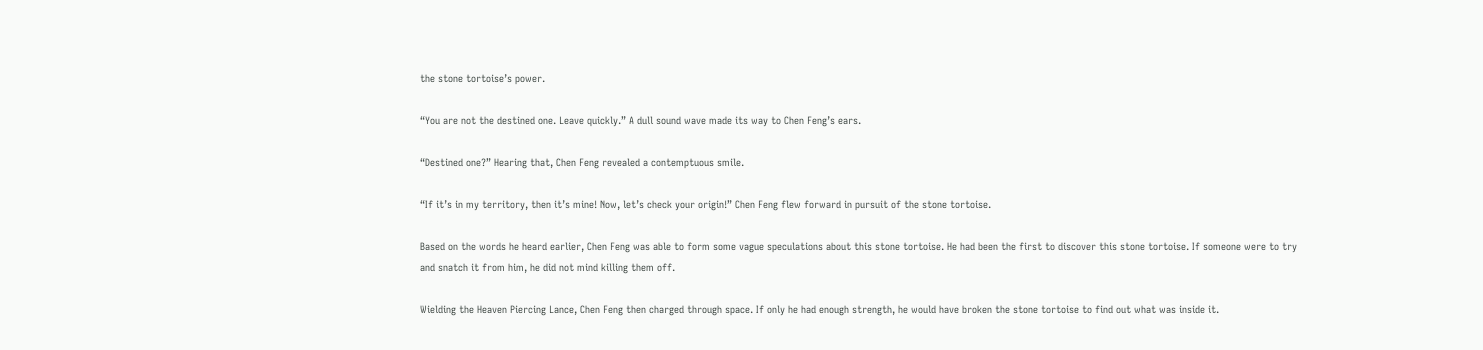the stone tortoise’s power.

“You are not the destined one. Leave quickly.” A dull sound wave made its way to Chen Feng’s ears.

“Destined one?” Hearing that, Chen Feng revealed a contemptuous smile.

“If it’s in my territory, then it’s mine! Now, let’s check your origin!” Chen Feng flew forward in pursuit of the stone tortoise.

Based on the words he heard earlier, Chen Feng was able to form some vague speculations about this stone tortoise. He had been the first to discover this stone tortoise. If someone were to try and snatch it from him, he did not mind killing them off.

Wielding the Heaven Piercing Lance, Chen Feng then charged through space. If only he had enough strength, he would have broken the stone tortoise to find out what was inside it.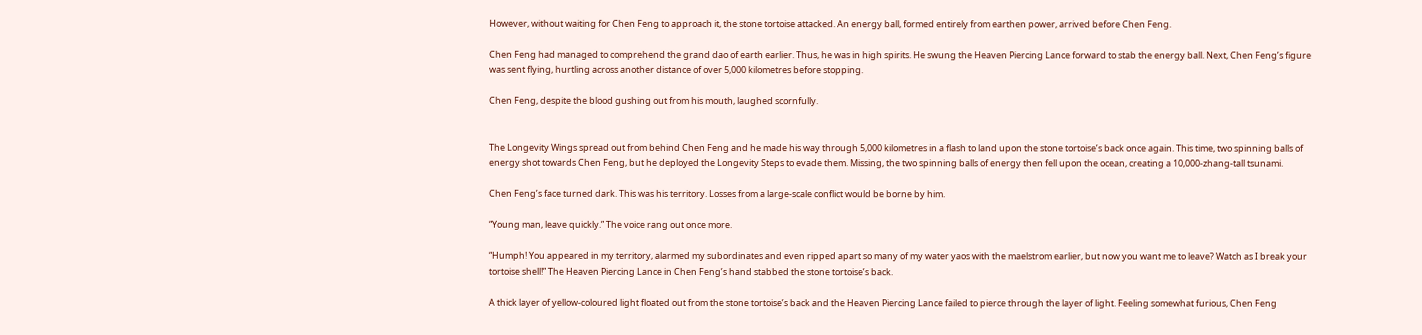However, without waiting for Chen Feng to approach it, the stone tortoise attacked. An energy ball, formed entirely from earthen power, arrived before Chen Feng.

Chen Feng had managed to comprehend the grand dao of earth earlier. Thus, he was in high spirits. He swung the Heaven Piercing Lance forward to stab the energy ball. Next, Chen Feng’s figure was sent flying, hurtling across another distance of over 5,000 kilometres before stopping.

Chen Feng, despite the blood gushing out from his mouth, laughed scornfully.


The Longevity Wings spread out from behind Chen Feng and he made his way through 5,000 kilometres in a flash to land upon the stone tortoise’s back once again. This time, two spinning balls of energy shot towards Chen Feng, but he deployed the Longevity Steps to evade them. Missing, the two spinning balls of energy then fell upon the ocean, creating a 10,000-zhang-tall tsunami.

Chen Feng’s face turned dark. This was his territory. Losses from a large-scale conflict would be borne by him.

“Young man, leave quickly.” The voice rang out once more.

“Humph! You appeared in my territory, alarmed my subordinates and even ripped apart so many of my water yaos with the maelstrom earlier, but now you want me to leave? Watch as I break your tortoise shell!” The Heaven Piercing Lance in Chen Feng’s hand stabbed the stone tortoise’s back.

A thick layer of yellow-coloured light floated out from the stone tortoise’s back and the Heaven Piercing Lance failed to pierce through the layer of light. Feeling somewhat furious, Chen Feng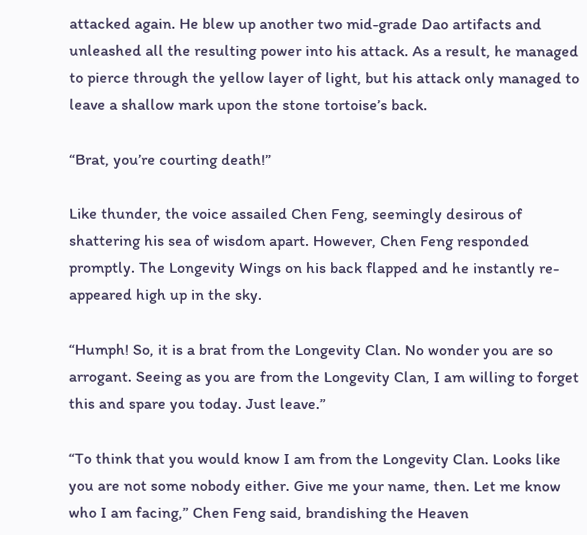attacked again. He blew up another two mid-grade Dao artifacts and unleashed all the resulting power into his attack. As a result, he managed to pierce through the yellow layer of light, but his attack only managed to leave a shallow mark upon the stone tortoise’s back.

“Brat, you’re courting death!”

Like thunder, the voice assailed Chen Feng, seemingly desirous of shattering his sea of wisdom apart. However, Chen Feng responded promptly. The Longevity Wings on his back flapped and he instantly re-appeared high up in the sky.

“Humph! So, it is a brat from the Longevity Clan. No wonder you are so arrogant. Seeing as you are from the Longevity Clan, I am willing to forget this and spare you today. Just leave.”

“To think that you would know I am from the Longevity Clan. Looks like you are not some nobody either. Give me your name, then. Let me know who I am facing,” Chen Feng said, brandishing the Heaven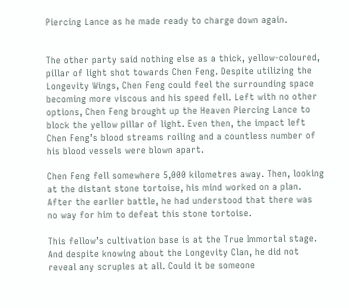Piercing Lance as he made ready to charge down again.


The other party said nothing else as a thick, yellow-coloured, pillar of light shot towards Chen Feng. Despite utilizing the Longevity Wings, Chen Feng could feel the surrounding space becoming more viscous and his speed fell. Left with no other options, Chen Feng brought up the Heaven Piercing Lance to block the yellow pillar of light. Even then, the impact left Chen Feng’s blood streams roiling and a countless number of his blood vessels were blown apart.

Chen Feng fell somewhere 5,000 kilometres away. Then, looking at the distant stone tortoise, his mind worked on a plan. After the earlier battle, he had understood that there was no way for him to defeat this stone tortoise.

This fellow’s cultivation base is at the True Immortal stage. And despite knowing about the Longevity Clan, he did not reveal any scruples at all. Could it be someone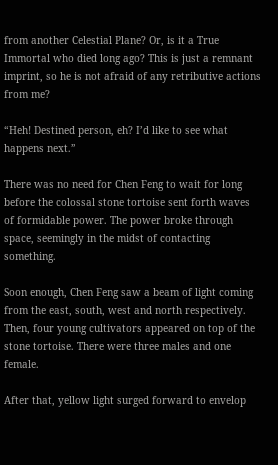from another Celestial Plane? Or, is it a True Immortal who died long ago? This is just a remnant imprint, so he is not afraid of any retributive actions from me?

“Heh! Destined person, eh? I’d like to see what happens next.”

There was no need for Chen Feng to wait for long before the colossal stone tortoise sent forth waves of formidable power. The power broke through space, seemingly in the midst of contacting something.

Soon enough, Chen Feng saw a beam of light coming from the east, south, west and north respectively. Then, four young cultivators appeared on top of the stone tortoise. There were three males and one female.

After that, yellow light surged forward to envelop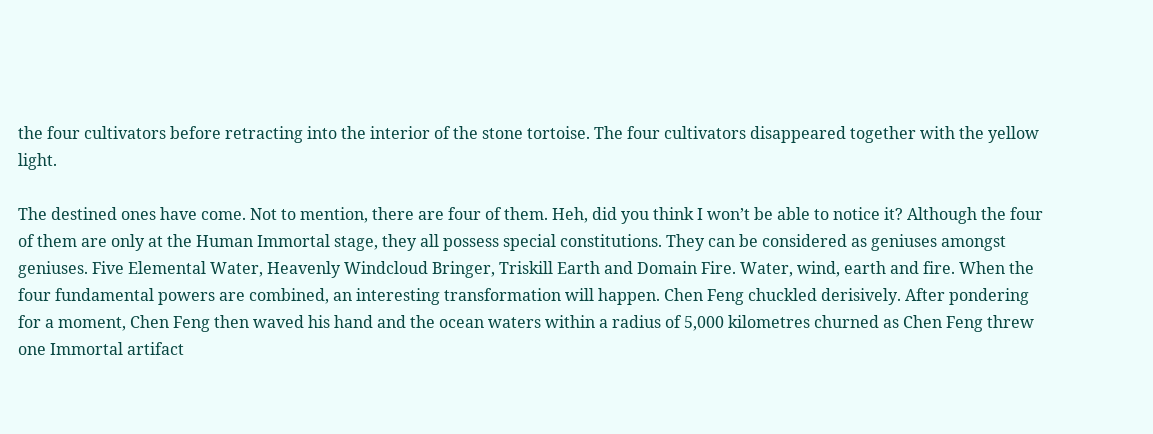the four cultivators before retracting into the interior of the stone tortoise. The four cultivators disappeared together with the yellow light.

The destined ones have come. Not to mention, there are four of them. Heh, did you think I won’t be able to notice it? Although the four of them are only at the Human Immortal stage, they all possess special constitutions. They can be considered as geniuses amongst geniuses. Five Elemental Water, Heavenly Windcloud Bringer, Triskill Earth and Domain Fire. Water, wind, earth and fire. When the four fundamental powers are combined, an interesting transformation will happen. Chen Feng chuckled derisively. After pondering for a moment, Chen Feng then waved his hand and the ocean waters within a radius of 5,000 kilometres churned as Chen Feng threw one Immortal artifact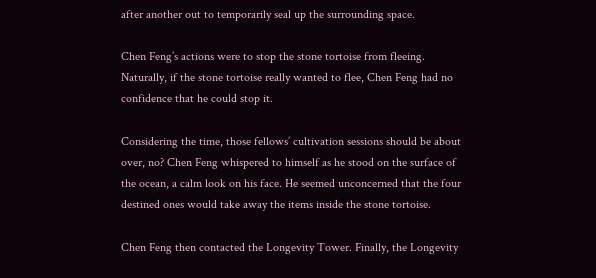after another out to temporarily seal up the surrounding space.

Chen Feng’s actions were to stop the stone tortoise from fleeing. Naturally, if the stone tortoise really wanted to flee, Chen Feng had no confidence that he could stop it.

Considering the time, those fellows’ cultivation sessions should be about over, no? Chen Feng whispered to himself as he stood on the surface of the ocean, a calm look on his face. He seemed unconcerned that the four destined ones would take away the items inside the stone tortoise.

Chen Feng then contacted the Longevity Tower. Finally, the Longevity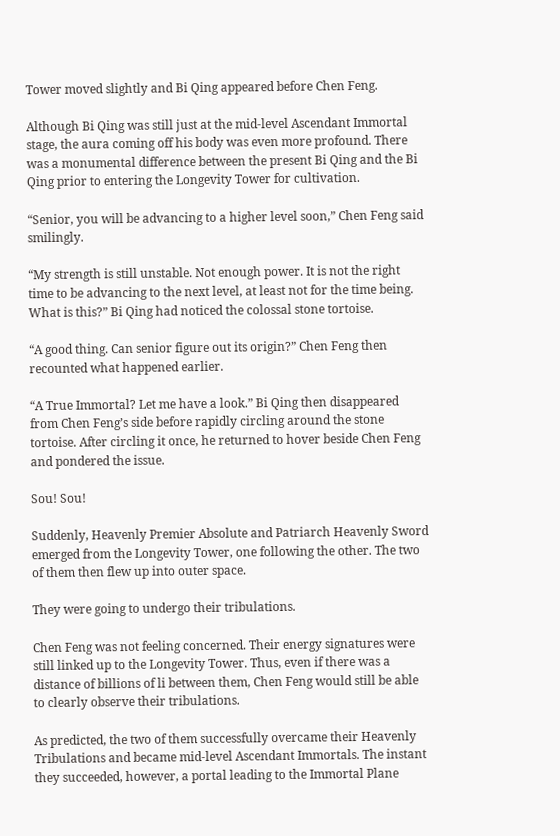Tower moved slightly and Bi Qing appeared before Chen Feng.

Although Bi Qing was still just at the mid-level Ascendant Immortal stage, the aura coming off his body was even more profound. There was a monumental difference between the present Bi Qing and the Bi Qing prior to entering the Longevity Tower for cultivation.

“Senior, you will be advancing to a higher level soon,” Chen Feng said smilingly.

“My strength is still unstable. Not enough power. It is not the right time to be advancing to the next level, at least not for the time being. What is this?” Bi Qing had noticed the colossal stone tortoise.

“A good thing. Can senior figure out its origin?” Chen Feng then recounted what happened earlier.

“A True Immortal? Let me have a look.” Bi Qing then disappeared from Chen Feng’s side before rapidly circling around the stone tortoise. After circling it once, he returned to hover beside Chen Feng and pondered the issue.

Sou! Sou!

Suddenly, Heavenly Premier Absolute and Patriarch Heavenly Sword emerged from the Longevity Tower, one following the other. The two of them then flew up into outer space.

They were going to undergo their tribulations.

Chen Feng was not feeling concerned. Their energy signatures were still linked up to the Longevity Tower. Thus, even if there was a distance of billions of li between them, Chen Feng would still be able to clearly observe their tribulations.

As predicted, the two of them successfully overcame their Heavenly Tribulations and became mid-level Ascendant Immortals. The instant they succeeded, however, a portal leading to the Immortal Plane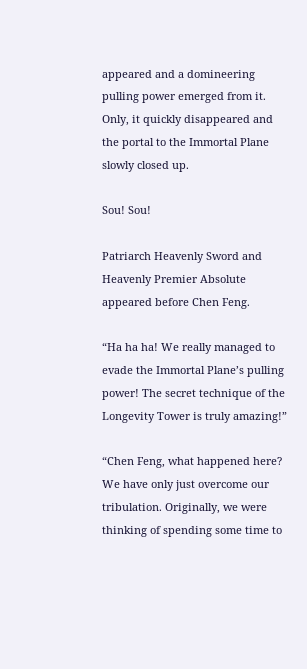appeared and a domineering pulling power emerged from it. Only, it quickly disappeared and the portal to the Immortal Plane slowly closed up.

Sou! Sou!

Patriarch Heavenly Sword and Heavenly Premier Absolute appeared before Chen Feng.

“Ha ha ha! We really managed to evade the Immortal Plane’s pulling power! The secret technique of the Longevity Tower is truly amazing!”

“Chen Feng, what happened here? We have only just overcome our tribulation. Originally, we were thinking of spending some time to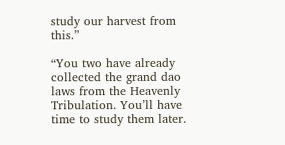study our harvest from this.”

“You two have already collected the grand dao laws from the Heavenly Tribulation. You’ll have time to study them later.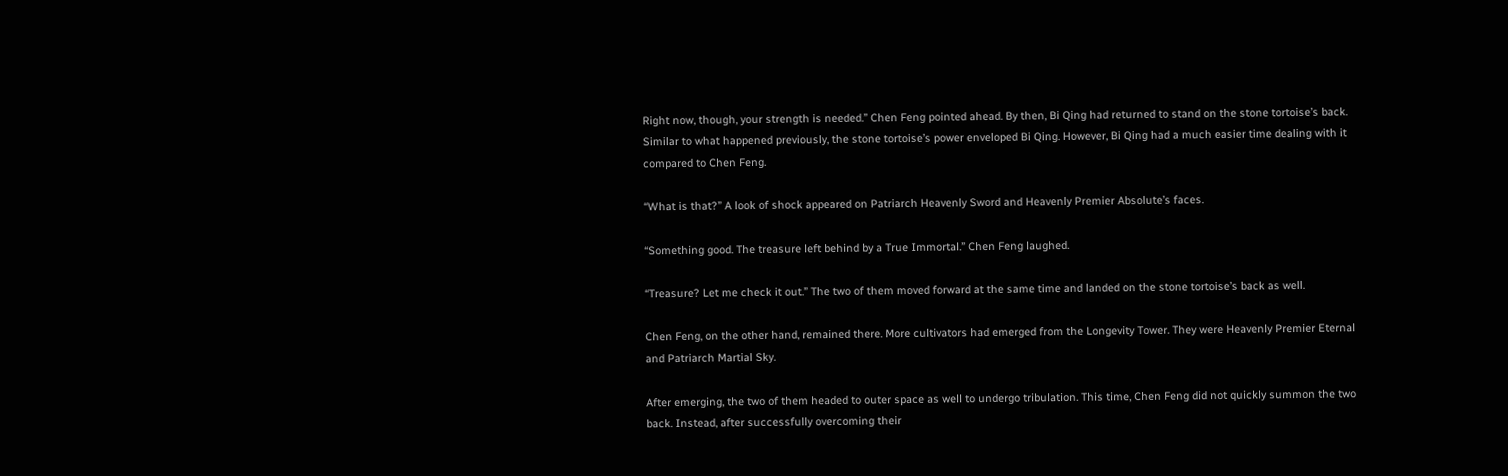Right now, though, your strength is needed.” Chen Feng pointed ahead. By then, Bi Qing had returned to stand on the stone tortoise’s back. Similar to what happened previously, the stone tortoise’s power enveloped Bi Qing. However, Bi Qing had a much easier time dealing with it compared to Chen Feng.

“What is that?” A look of shock appeared on Patriarch Heavenly Sword and Heavenly Premier Absolute’s faces.

“Something good. The treasure left behind by a True Immortal.” Chen Feng laughed.

“Treasure? Let me check it out.” The two of them moved forward at the same time and landed on the stone tortoise’s back as well.

Chen Feng, on the other hand, remained there. More cultivators had emerged from the Longevity Tower. They were Heavenly Premier Eternal and Patriarch Martial Sky.

After emerging, the two of them headed to outer space as well to undergo tribulation. This time, Chen Feng did not quickly summon the two back. Instead, after successfully overcoming their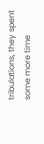tribulations, they spent some more time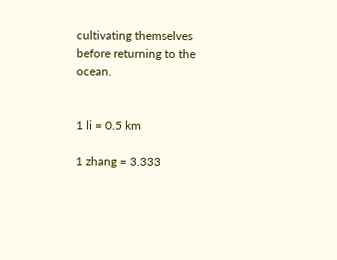cultivating themselves before returning to the ocean.


1 li = 0.5 km

1 zhang = 3.333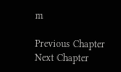m

Previous Chapter Next Chapter